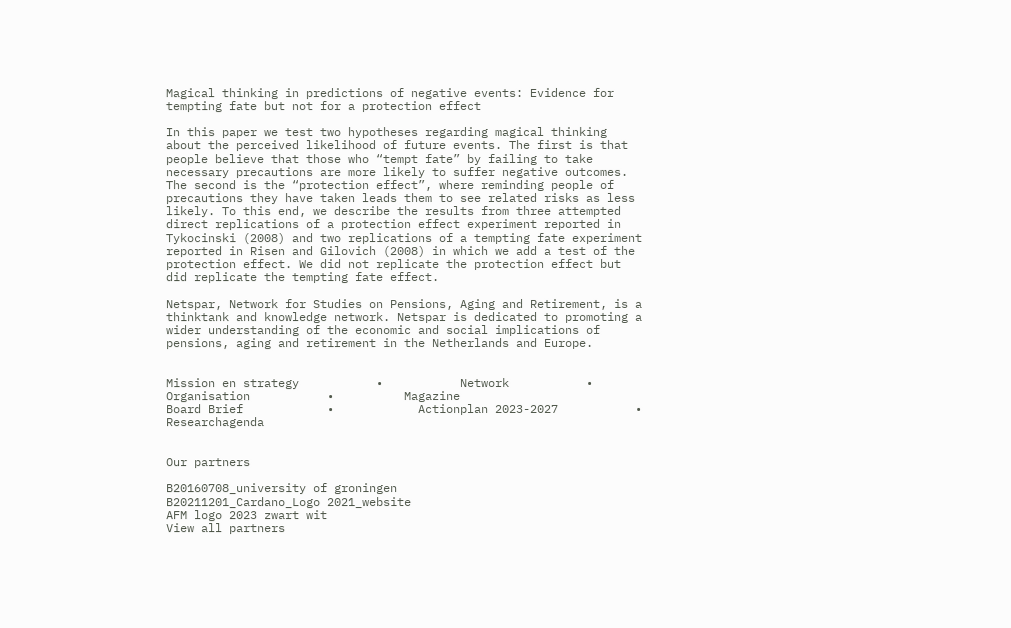Magical thinking in predictions of negative events: Evidence for tempting fate but not for a protection effect

In this paper we test two hypotheses regarding magical thinking about the perceived likelihood of future events. The first is that people believe that those who “tempt fate” by failing to take necessary precautions are more likely to suffer negative outcomes. The second is the “protection effect”, where reminding people of precautions they have taken leads them to see related risks as less likely. To this end, we describe the results from three attempted direct replications of a protection effect experiment reported in Tykocinski (2008) and two replications of a tempting fate experiment reported in Risen and Gilovich (2008) in which we add a test of the protection effect. We did not replicate the protection effect but did replicate the tempting fate effect.

Netspar, Network for Studies on Pensions, Aging and Retirement, is a thinktank and knowledge network. Netspar is dedicated to promoting a wider understanding of the economic and social implications of pensions, aging and retirement in the Netherlands and Europe.


Mission en strategy           •           Network           •           Organisation           •          Magazine
Board Brief            •            Actionplan 2023-2027           •           Researchagenda


Our partners

B20160708_university of groningen
B20211201_Cardano_Logo 2021_website
AFM logo 2023 zwart wit
View all partners